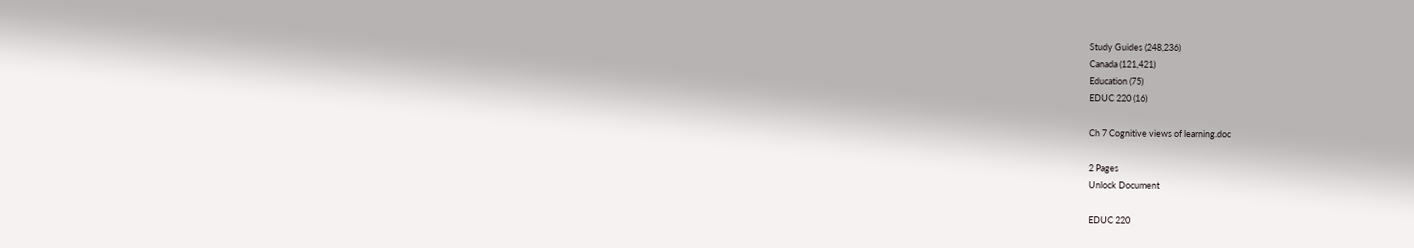Study Guides (248,236)
Canada (121,421)
Education (75)
EDUC 220 (16)

Ch 7 Cognitive views of learning.doc

2 Pages
Unlock Document

EDUC 220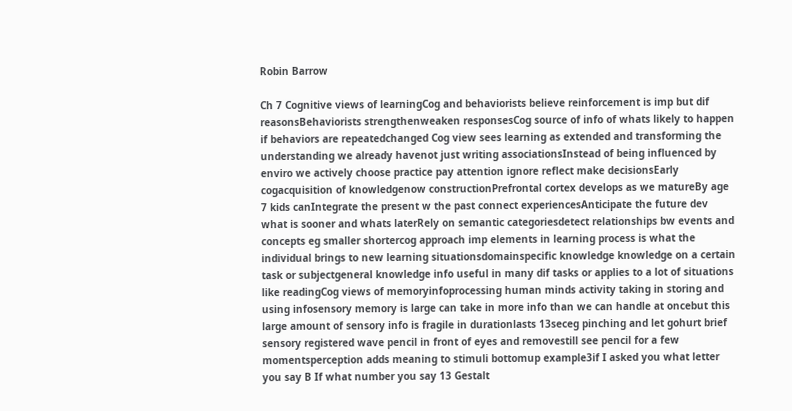Robin Barrow

Ch 7 Cognitive views of learningCog and behaviorists believe reinforcement is imp but dif reasonsBehaviorists strengthenweaken responsesCog source of info of whats likely to happen if behaviors are repeatedchanged Cog view sees learning as extended and transforming the understanding we already havenot just writing associationsInstead of being influenced by enviro we actively choose practice pay attention ignore reflect make decisionsEarly cogacquisition of knowledgenow constructionPrefrontal cortex develops as we matureBy age 7 kids canIntegrate the present w the past connect experiencesAnticipate the future dev what is sooner and whats laterRely on semantic categoriesdetect relationships bw events and concepts eg smaller shortercog approach imp elements in learning process is what the individual brings to new learning situationsdomainspecific knowledge knowledge on a certain task or subjectgeneral knowledge info useful in many dif tasks or applies to a lot of situations like readingCog views of memoryinfoprocessing human minds activity taking in storing and using infosensory memory is large can take in more info than we can handle at oncebut this large amount of sensory info is fragile in durationlasts 13seceg pinching and let gohurt brief sensory registered wave pencil in front of eyes and removestill see pencil for a few momentsperception adds meaning to stimuli bottomup example3if I asked you what letter you say B If what number you say 13 Gestalt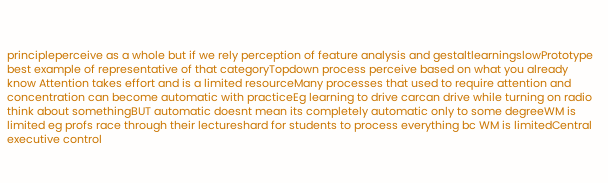principleperceive as a whole but if we rely perception of feature analysis and gestaltlearningslowPrototype best example of representative of that categoryTopdown process perceive based on what you already know Attention takes effort and is a limited resourceMany processes that used to require attention and concentration can become automatic with practiceEg learning to drive carcan drive while turning on radio think about somethingBUT automatic doesnt mean its completely automatic only to some degreeWM is limited eg profs race through their lectureshard for students to process everything bc WM is limitedCentral executive control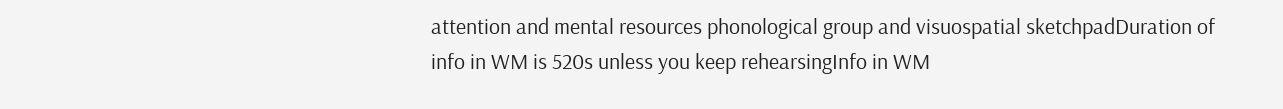attention and mental resources phonological group and visuospatial sketchpadDuration of info in WM is 520s unless you keep rehearsingInfo in WM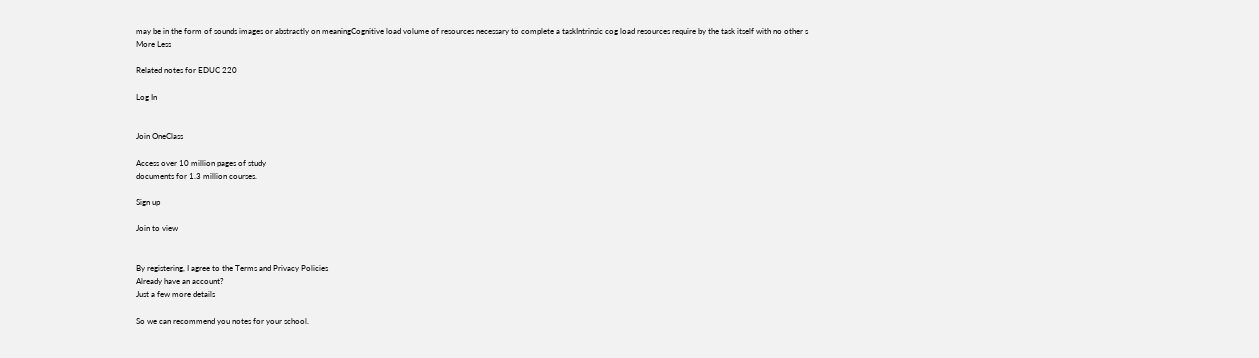may be in the form of sounds images or abstractly on meaningCognitive load volume of resources necessary to complete a taskIntrinsic cog load resources require by the task itself with no other s
More Less

Related notes for EDUC 220

Log In


Join OneClass

Access over 10 million pages of study
documents for 1.3 million courses.

Sign up

Join to view


By registering, I agree to the Terms and Privacy Policies
Already have an account?
Just a few more details

So we can recommend you notes for your school.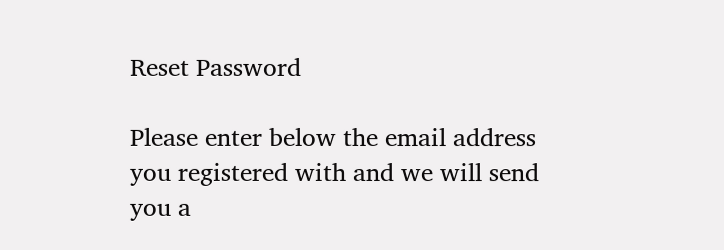Reset Password

Please enter below the email address you registered with and we will send you a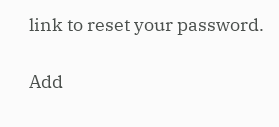link to reset your password.

Add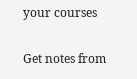your courses

Get notes from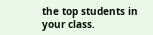the top students in your class.